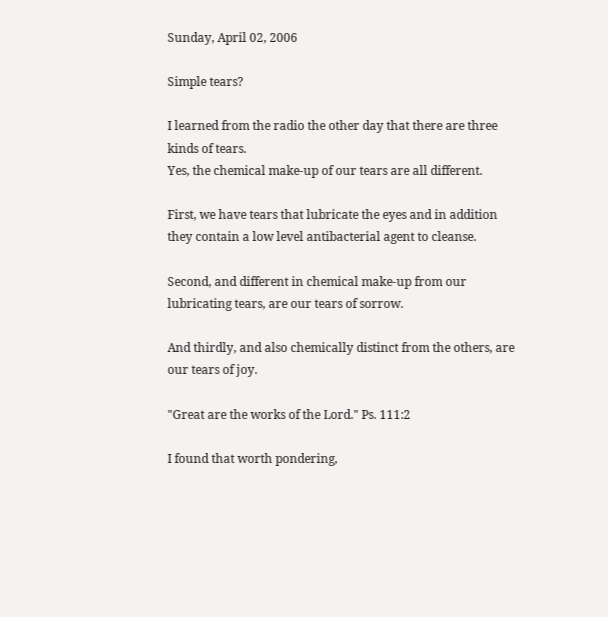Sunday, April 02, 2006

Simple tears?

I learned from the radio the other day that there are three kinds of tears.
Yes, the chemical make-up of our tears are all different.

First, we have tears that lubricate the eyes and in addition they contain a low level antibacterial agent to cleanse.

Second, and different in chemical make-up from our lubricating tears, are our tears of sorrow.

And thirdly, and also chemically distinct from the others, are our tears of joy.

"Great are the works of the Lord." Ps. 111:2

I found that worth pondering,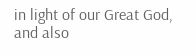in light of our Great God, and also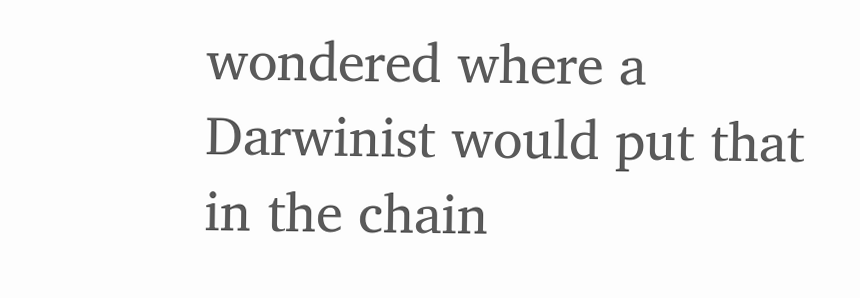wondered where a Darwinist would put that in the chain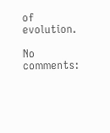of evolution.

No comments: